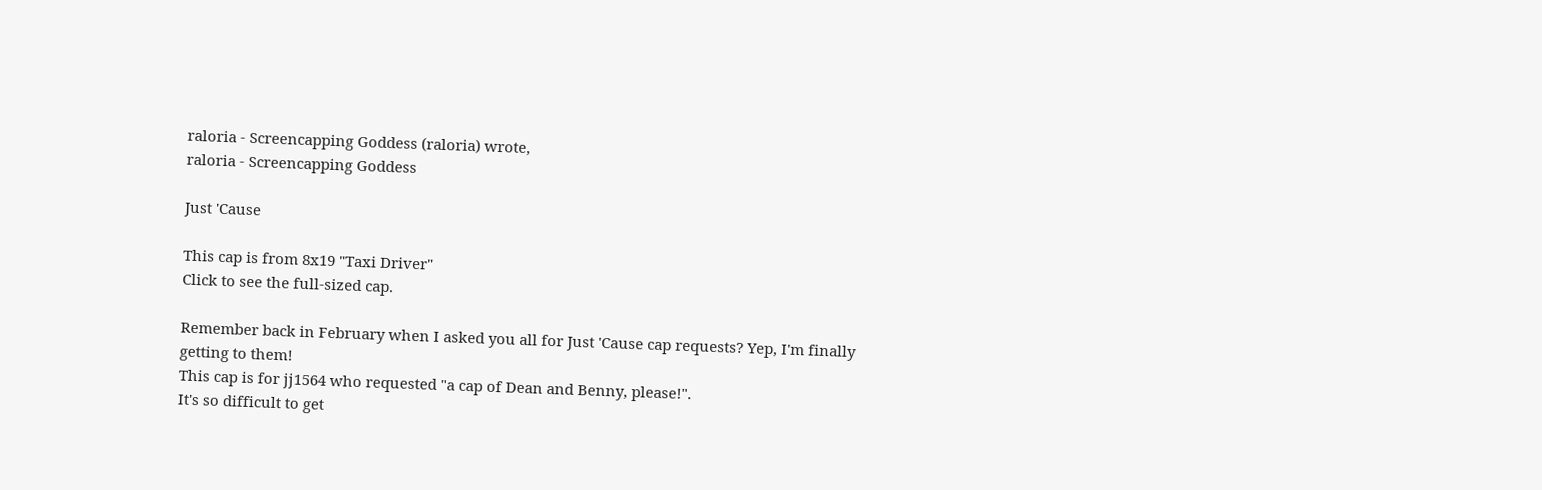raloria - Screencapping Goddess (raloria) wrote,
raloria - Screencapping Goddess

Just 'Cause

This cap is from 8x19 "Taxi Driver"
Click to see the full-sized cap.

Remember back in February when I asked you all for Just 'Cause cap requests? Yep, I'm finally getting to them!
This cap is for jj1564 who requested "a cap of Dean and Benny, please!".
It's so difficult to get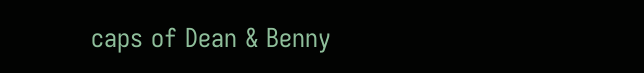caps of Dean & Benny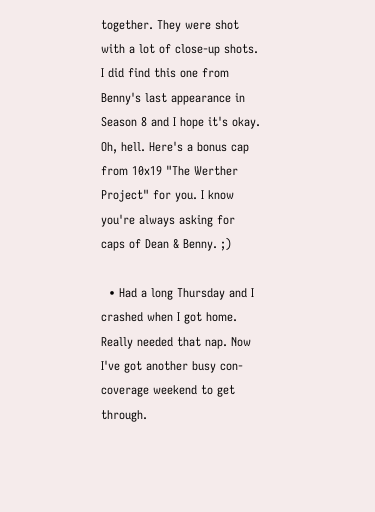together. They were shot with a lot of close-up shots. I did find this one from Benny's last appearance in Season 8 and I hope it's okay.
Oh, hell. Here's a bonus cap from 10x19 "The Werther Project" for you. I know you're always asking for caps of Dean & Benny. ;)

  • Had a long Thursday and I crashed when I got home. Really needed that nap. Now I've got another busy con-coverage weekend to get through.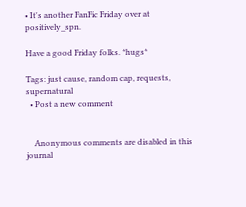• It's another FanFic Friday over at positively_spn.

Have a good Friday folks. *hugs*

Tags: just cause, random cap, requests, supernatural
  • Post a new comment


    Anonymous comments are disabled in this journal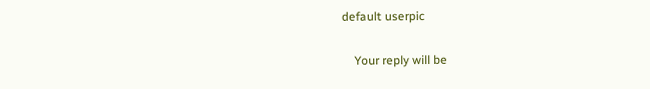default userpic

    Your reply will be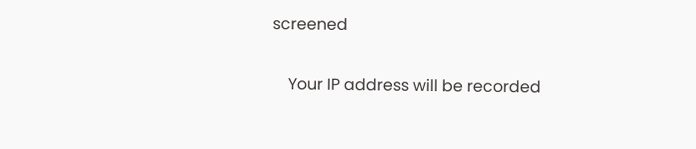screened

    Your IP address will be recorded